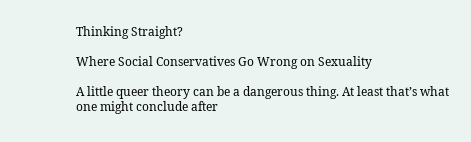Thinking Straight?

Where Social Conservatives Go Wrong on Sexuality

A little queer theory can be a dangerous thing. At least that’s what one might conclude after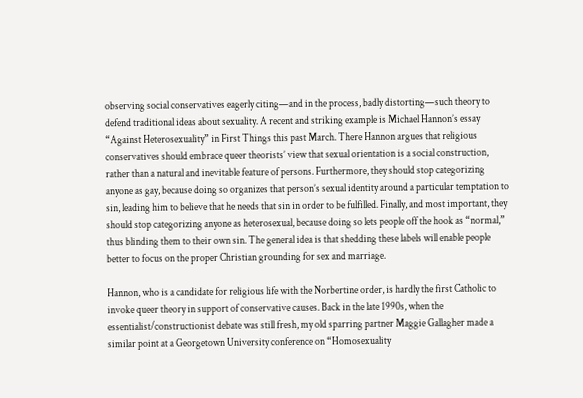observing social conservatives eagerly citing—and in the process, badly distorting—such theory to defend traditional ideas about sexuality. A recent and striking example is Michael Hannon’s essay “Against Heterosexuality” in First Things this past March. There Hannon argues that religious conservatives should embrace queer theorists’ view that sexual orientation is a social construction, rather than a natural and inevitable feature of persons. Furthermore, they should stop categorizing anyone as gay, because doing so organizes that person’s sexual identity around a particular temptation to sin, leading him to believe that he needs that sin in order to be fulfilled. Finally, and most important, they should stop categorizing anyone as heterosexual, because doing so lets people off the hook as “normal,” thus blinding them to their own sin. The general idea is that shedding these labels will enable people better to focus on the proper Christian grounding for sex and marriage.

Hannon, who is a candidate for religious life with the Norbertine order, is hardly the first Catholic to invoke queer theory in support of conservative causes. Back in the late 1990s, when the essentialist/constructionist debate was still fresh, my old sparring partner Maggie Gallagher made a similar point at a Georgetown University conference on “Homosexuality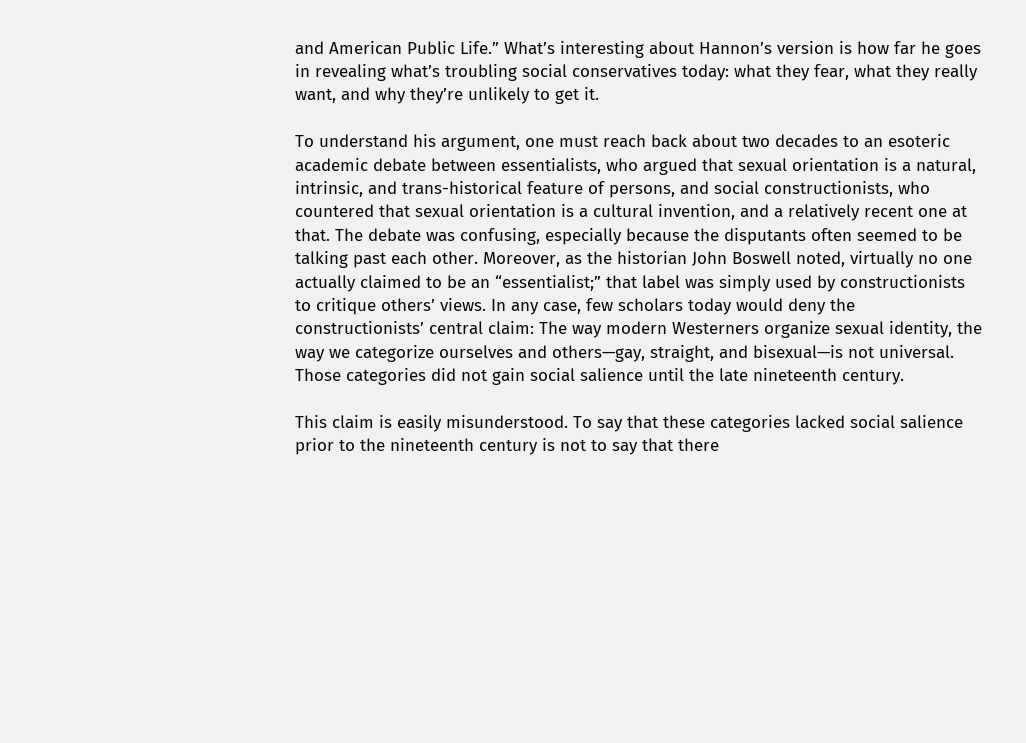and American Public Life.” What’s interesting about Hannon’s version is how far he goes in revealing what’s troubling social conservatives today: what they fear, what they really want, and why they’re unlikely to get it.

To understand his argument, one must reach back about two decades to an esoteric academic debate between essentialists, who argued that sexual orientation is a natural, intrinsic, and trans-historical feature of persons, and social constructionists, who countered that sexual orientation is a cultural invention, and a relatively recent one at that. The debate was confusing, especially because the disputants often seemed to be talking past each other. Moreover, as the historian John Boswell noted, virtually no one actually claimed to be an “essentialist;” that label was simply used by constructionists to critique others’ views. In any case, few scholars today would deny the constructionists’ central claim: The way modern Westerners organize sexual identity, the way we categorize ourselves and others—gay, straight, and bisexual—is not universal. Those categories did not gain social salience until the late nineteenth century.

This claim is easily misunderstood. To say that these categories lacked social salience prior to the nineteenth century is not to say that there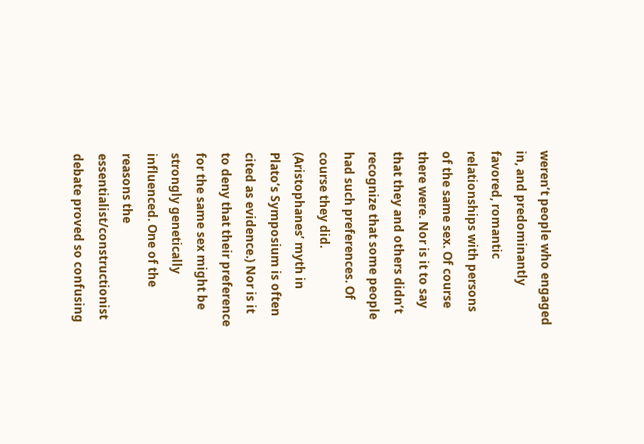weren’t people who engaged in, and predominantly favored, romantic relationships with persons of the same sex. Of course there were. Nor is it to say that they and others didn’t recognize that some people had such preferences. Of course they did. (Aristophanes’ myth in Plato’s Symposium is often cited as evidence.) Nor is it to deny that their preference for the same sex might be strongly genetically influenced. One of the reasons the essentialist/constructionist debate proved so confusing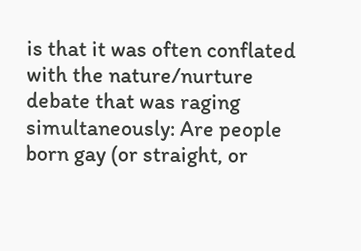is that it was often conflated with the nature/nurture debate that was raging simultaneously: Are people born gay (or straight, or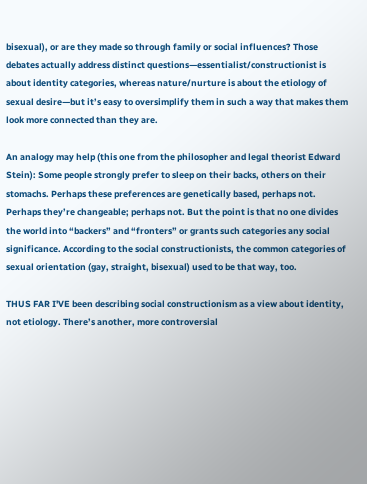bisexual), or are they made so through family or social influences? Those debates actually address distinct questions—essentialist/constructionist is about identity categories, whereas nature/nurture is about the etiology of sexual desire—but it’s easy to oversimplify them in such a way that makes them look more connected than they are.

An analogy may help (this one from the philosopher and legal theorist Edward Stein): Some people strongly prefer to sleep on their backs, others on their stomachs. Perhaps these preferences are genetically based, perhaps not. Perhaps they’re changeable; perhaps not. But the point is that no one divides the world into “backers” and “fronters” or grants such categories any social significance. According to the social constructionists, the common categories of sexual orientation (gay, straight, bisexual) used to be that way, too.

THUS FAR I'VE been describing social constructionism as a view about identity, not etiology. There’s another, more controversial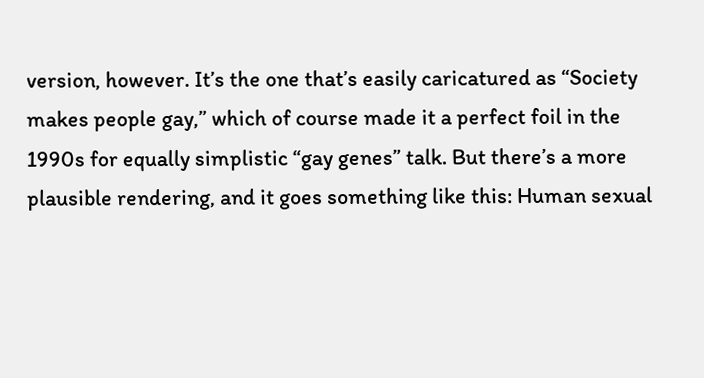version, however. It’s the one that’s easily caricatured as “Society makes people gay,” which of course made it a perfect foil in the 1990s for equally simplistic “gay genes” talk. But there’s a more plausible rendering, and it goes something like this: Human sexual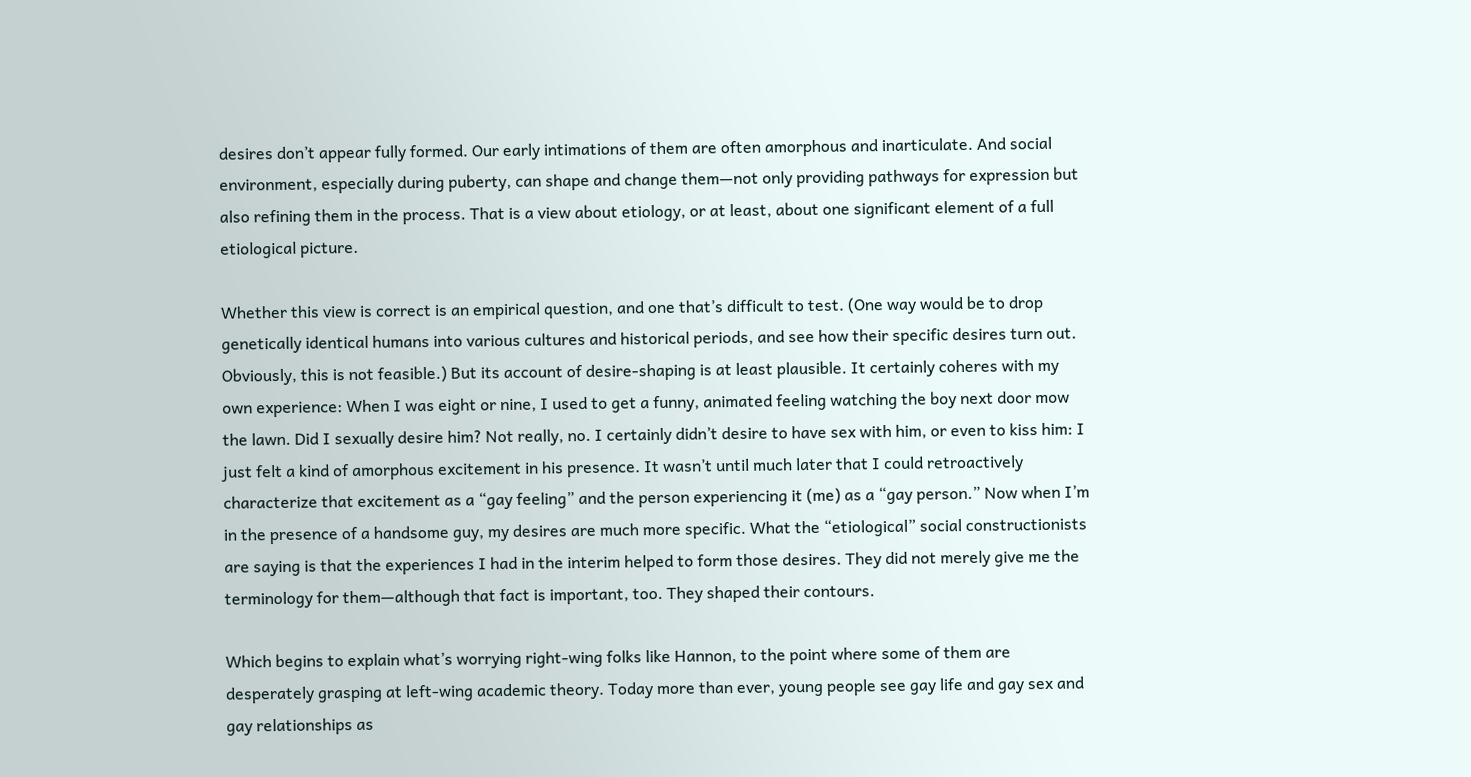desires don’t appear fully formed. Our early intimations of them are often amorphous and inarticulate. And social environment, especially during puberty, can shape and change them—not only providing pathways for expression but also refining them in the process. That is a view about etiology, or at least, about one significant element of a full etiological picture.

Whether this view is correct is an empirical question, and one that’s difficult to test. (One way would be to drop genetically identical humans into various cultures and historical periods, and see how their specific desires turn out. Obviously, this is not feasible.) But its account of desire-shaping is at least plausible. It certainly coheres with my own experience: When I was eight or nine, I used to get a funny, animated feeling watching the boy next door mow the lawn. Did I sexually desire him? Not really, no. I certainly didn’t desire to have sex with him, or even to kiss him: I just felt a kind of amorphous excitement in his presence. It wasn’t until much later that I could retroactively characterize that excitement as a “gay feeling” and the person experiencing it (me) as a “gay person.” Now when I’m in the presence of a handsome guy, my desires are much more specific. What the “etiological” social constructionists are saying is that the experiences I had in the interim helped to form those desires. They did not merely give me the terminology for them—although that fact is important, too. They shaped their contours.

Which begins to explain what’s worrying right-wing folks like Hannon, to the point where some of them are desperately grasping at left-wing academic theory. Today more than ever, young people see gay life and gay sex and gay relationships as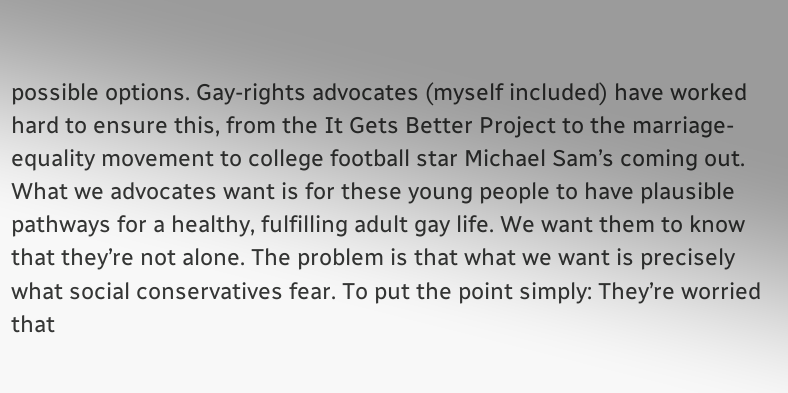possible options. Gay-rights advocates (myself included) have worked hard to ensure this, from the It Gets Better Project to the marriage-equality movement to college football star Michael Sam’s coming out. What we advocates want is for these young people to have plausible pathways for a healthy, fulfilling adult gay life. We want them to know that they’re not alone. The problem is that what we want is precisely what social conservatives fear. To put the point simply: They’re worried that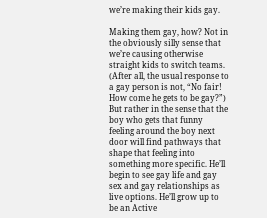we’re making their kids gay.

Making them gay, how? Not in the obviously silly sense that we’re causing otherwise straight kids to switch teams. (After all, the usual response to a gay person is not, “No fair! How come he gets to be gay?”) But rather in the sense that the boy who gets that funny feeling around the boy next door will find pathways that shape that feeling into something more specific. He’ll begin to see gay life and gay sex and gay relationships as live options. He’ll grow up to be an Active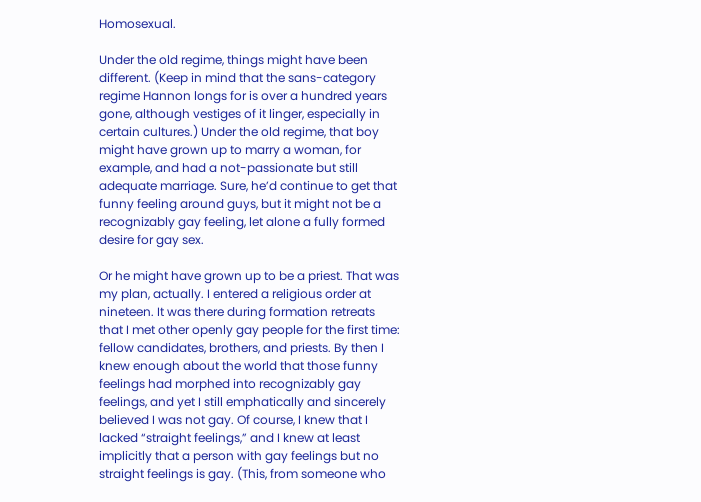Homosexual.

Under the old regime, things might have been different. (Keep in mind that the sans-category regime Hannon longs for is over a hundred years gone, although vestiges of it linger, especially in certain cultures.) Under the old regime, that boy might have grown up to marry a woman, for example, and had a not-passionate but still adequate marriage. Sure, he’d continue to get that funny feeling around guys, but it might not be a recognizably gay feeling, let alone a fully formed desire for gay sex.

Or he might have grown up to be a priest. That was my plan, actually. I entered a religious order at nineteen. It was there during formation retreats that I met other openly gay people for the first time: fellow candidates, brothers, and priests. By then I knew enough about the world that those funny feelings had morphed into recognizably gay feelings, and yet I still emphatically and sincerely believed I was not gay. Of course, I knew that I lacked “straight feelings,” and I knew at least implicitly that a person with gay feelings but no straight feelings is gay. (This, from someone who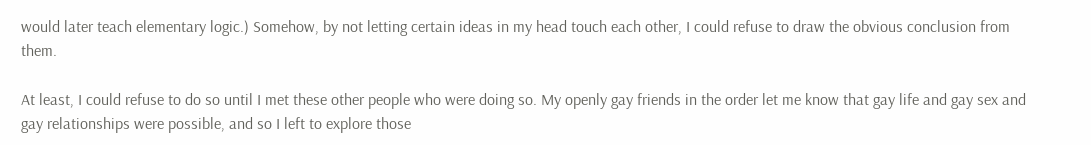would later teach elementary logic.) Somehow, by not letting certain ideas in my head touch each other, I could refuse to draw the obvious conclusion from them.

At least, I could refuse to do so until I met these other people who were doing so. My openly gay friends in the order let me know that gay life and gay sex and gay relationships were possible, and so I left to explore those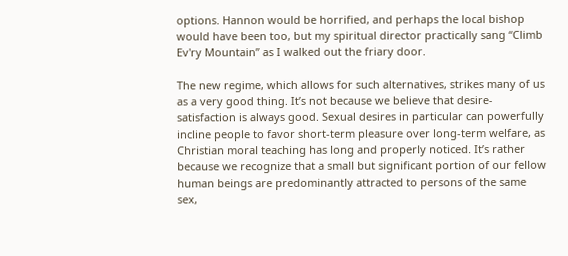options. Hannon would be horrified, and perhaps the local bishop would have been too, but my spiritual director practically sang “Climb Ev'ry Mountain” as I walked out the friary door.

The new regime, which allows for such alternatives, strikes many of us as a very good thing. It’s not because we believe that desire-satisfaction is always good. Sexual desires in particular can powerfully incline people to favor short-term pleasure over long-term welfare, as Christian moral teaching has long and properly noticed. It’s rather because we recognize that a small but significant portion of our fellow human beings are predominantly attracted to persons of the same sex,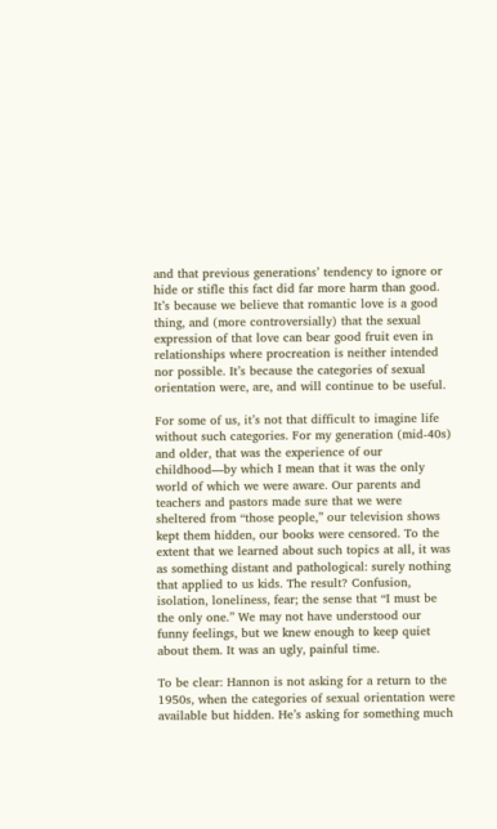and that previous generations’ tendency to ignore or hide or stifle this fact did far more harm than good. It’s because we believe that romantic love is a good thing, and (more controversially) that the sexual expression of that love can bear good fruit even in relationships where procreation is neither intended nor possible. It’s because the categories of sexual orientation were, are, and will continue to be useful.

For some of us, it’s not that difficult to imagine life without such categories. For my generation (mid-40s) and older, that was the experience of our childhood—by which I mean that it was the only world of which we were aware. Our parents and teachers and pastors made sure that we were sheltered from “those people,” our television shows kept them hidden, our books were censored. To the extent that we learned about such topics at all, it was as something distant and pathological: surely nothing that applied to us kids. The result? Confusion, isolation, loneliness, fear; the sense that “I must be the only one.” We may not have understood our funny feelings, but we knew enough to keep quiet about them. It was an ugly, painful time.

To be clear: Hannon is not asking for a return to the 1950s, when the categories of sexual orientation were available but hidden. He’s asking for something much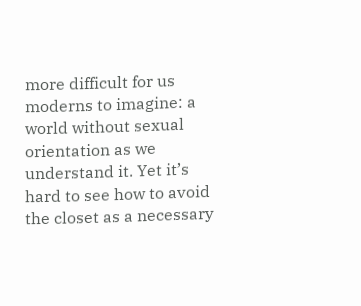more difficult for us moderns to imagine: a world without sexual orientation as we understand it. Yet it’s hard to see how to avoid the closet as a necessary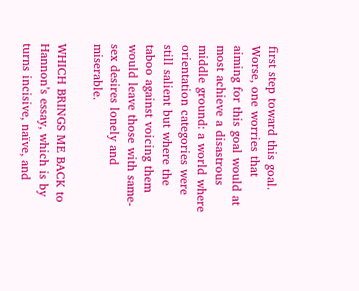first step toward this goal. Worse, one worries that aiming for this goal would at most achieve a disastrous middle ground: a world where orientation categories were still salient but where the taboo against voicing them would leave those with same-sex desires lonely and miserable.

WHICH BRINGS ME BACK to Hannon’s essay, which is by turns incisive, naïve, and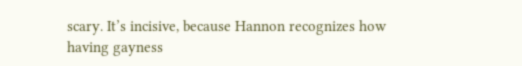scary. It’s incisive, because Hannon recognizes how having gayness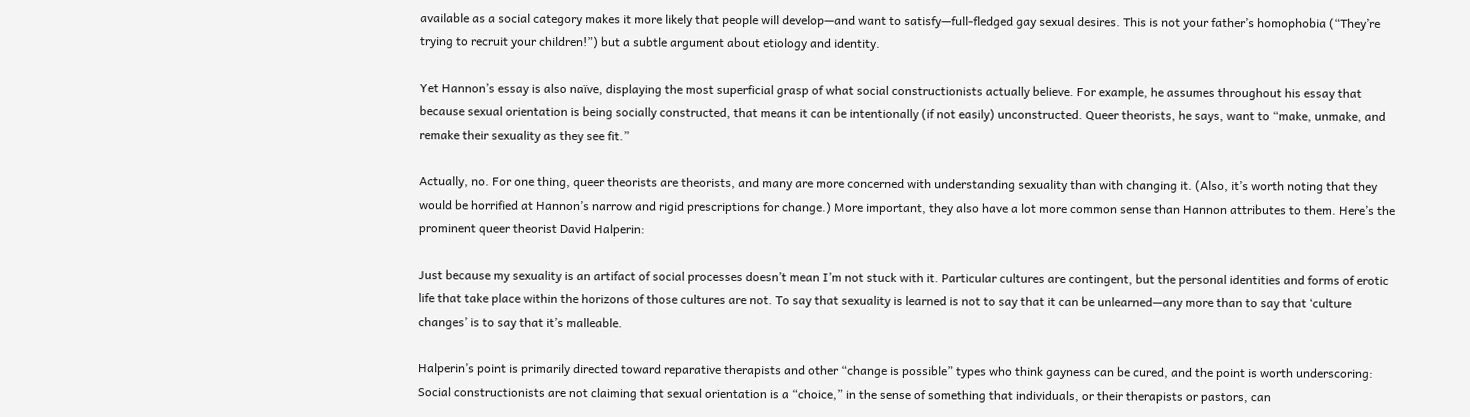available as a social category makes it more likely that people will develop—and want to satisfy—full-fledged gay sexual desires. This is not your father’s homophobia (“They’re trying to recruit your children!”) but a subtle argument about etiology and identity.

Yet Hannon’s essay is also naïve, displaying the most superficial grasp of what social constructionists actually believe. For example, he assumes throughout his essay that because sexual orientation is being socially constructed, that means it can be intentionally (if not easily) unconstructed. Queer theorists, he says, want to “make, unmake, and remake their sexuality as they see fit.”

Actually, no. For one thing, queer theorists are theorists, and many are more concerned with understanding sexuality than with changing it. (Also, it’s worth noting that they would be horrified at Hannon’s narrow and rigid prescriptions for change.) More important, they also have a lot more common sense than Hannon attributes to them. Here’s the prominent queer theorist David Halperin:

Just because my sexuality is an artifact of social processes doesn’t mean I’m not stuck with it. Particular cultures are contingent, but the personal identities and forms of erotic life that take place within the horizons of those cultures are not. To say that sexuality is learned is not to say that it can be unlearned—any more than to say that ‘culture changes’ is to say that it’s malleable.

Halperin’s point is primarily directed toward reparative therapists and other “change is possible” types who think gayness can be cured, and the point is worth underscoring: Social constructionists are not claiming that sexual orientation is a “choice,” in the sense of something that individuals, or their therapists or pastors, can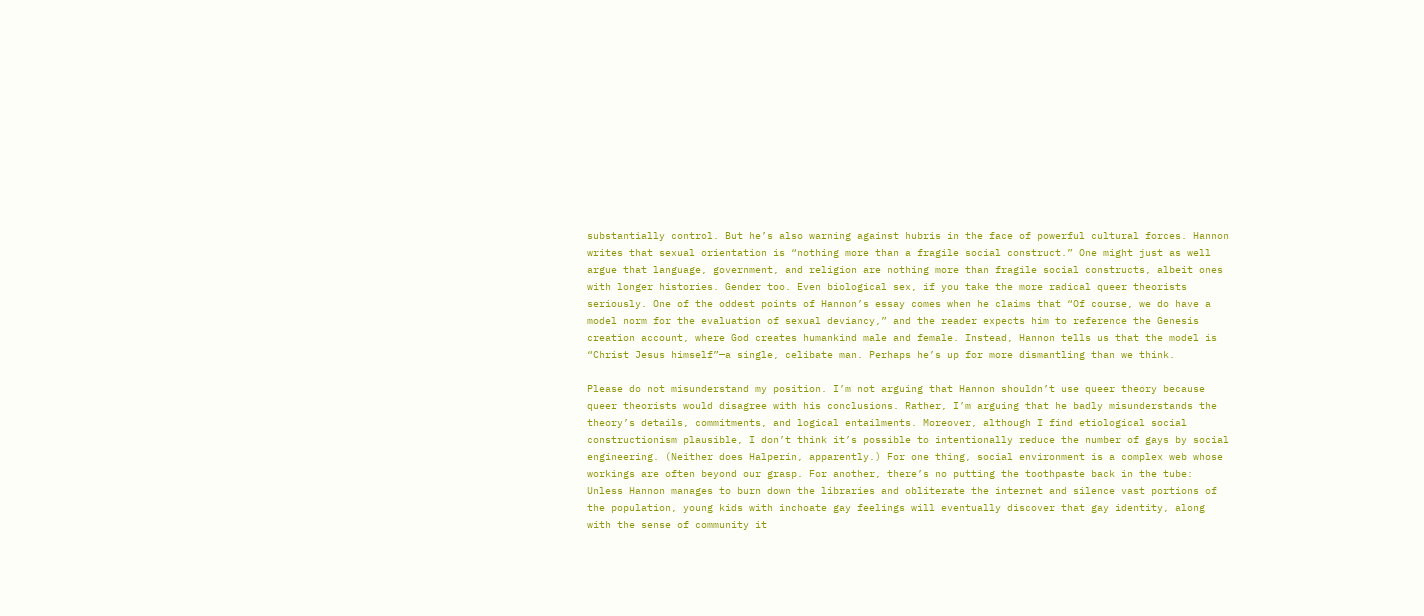substantially control. But he’s also warning against hubris in the face of powerful cultural forces. Hannon writes that sexual orientation is “nothing more than a fragile social construct.” One might just as well argue that language, government, and religion are nothing more than fragile social constructs, albeit ones with longer histories. Gender too. Even biological sex, if you take the more radical queer theorists seriously. One of the oddest points of Hannon’s essay comes when he claims that “Of course, we do have a model norm for the evaluation of sexual deviancy,” and the reader expects him to reference the Genesis creation account, where God creates humankind male and female. Instead, Hannon tells us that the model is “Christ Jesus himself”—a single, celibate man. Perhaps he’s up for more dismantling than we think.

Please do not misunderstand my position. I’m not arguing that Hannon shouldn’t use queer theory because queer theorists would disagree with his conclusions. Rather, I’m arguing that he badly misunderstands the theory’s details, commitments, and logical entailments. Moreover, although I find etiological social constructionism plausible, I don’t think it’s possible to intentionally reduce the number of gays by social engineering. (Neither does Halperin, apparently.) For one thing, social environment is a complex web whose workings are often beyond our grasp. For another, there’s no putting the toothpaste back in the tube: Unless Hannon manages to burn down the libraries and obliterate the internet and silence vast portions of the population, young kids with inchoate gay feelings will eventually discover that gay identity, along with the sense of community it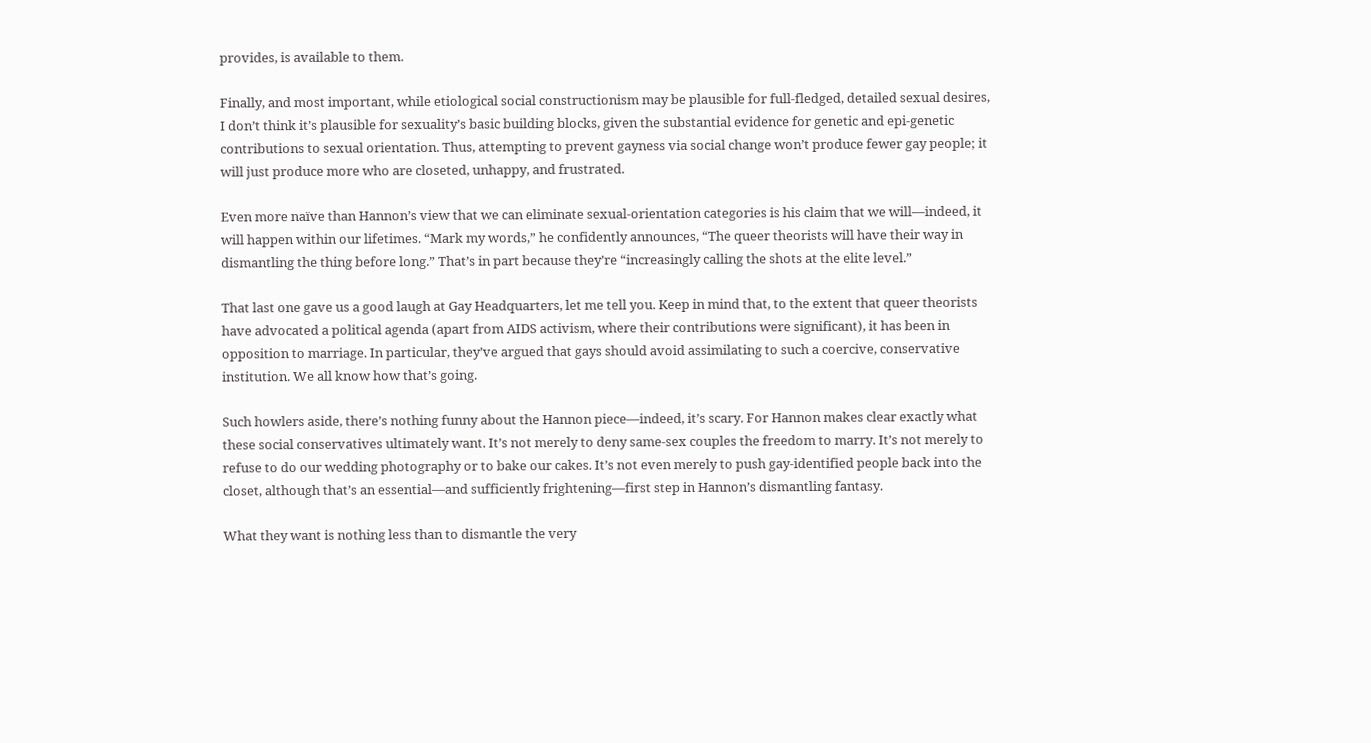provides, is available to them.

Finally, and most important, while etiological social constructionism may be plausible for full-fledged, detailed sexual desires, I don’t think it’s plausible for sexuality’s basic building blocks, given the substantial evidence for genetic and epi-genetic contributions to sexual orientation. Thus, attempting to prevent gayness via social change won’t produce fewer gay people; it will just produce more who are closeted, unhappy, and frustrated.

Even more naïve than Hannon’s view that we can eliminate sexual-orientation categories is his claim that we will—indeed, it will happen within our lifetimes. “Mark my words,” he confidently announces, “The queer theorists will have their way in dismantling the thing before long.” That’s in part because they’re “increasingly calling the shots at the elite level.”

That last one gave us a good laugh at Gay Headquarters, let me tell you. Keep in mind that, to the extent that queer theorists have advocated a political agenda (apart from AIDS activism, where their contributions were significant), it has been in opposition to marriage. In particular, they’ve argued that gays should avoid assimilating to such a coercive, conservative institution. We all know how that’s going.

Such howlers aside, there’s nothing funny about the Hannon piece—indeed, it’s scary. For Hannon makes clear exactly what these social conservatives ultimately want. It’s not merely to deny same-sex couples the freedom to marry. It’s not merely to refuse to do our wedding photography or to bake our cakes. It’s not even merely to push gay-identified people back into the closet, although that’s an essential—and sufficiently frightening—first step in Hannon’s dismantling fantasy.

What they want is nothing less than to dismantle the very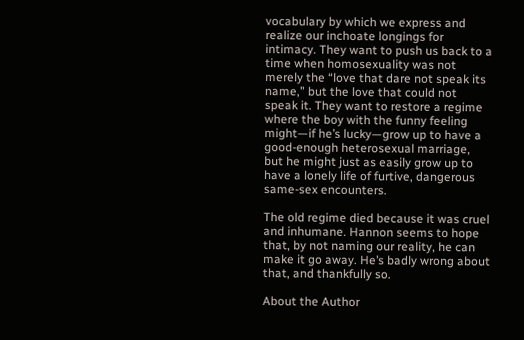vocabulary by which we express and realize our inchoate longings for intimacy. They want to push us back to a time when homosexuality was not merely the “love that dare not speak its name,” but the love that could not speak it. They want to restore a regime where the boy with the funny feeling might—if he’s lucky—grow up to have a good-enough heterosexual marriage, but he might just as easily grow up to have a lonely life of furtive, dangerous same-sex encounters.

The old regime died because it was cruel and inhumane. Hannon seems to hope that, by not naming our reality, he can make it go away. He’s badly wrong about that, and thankfully so.

About the Author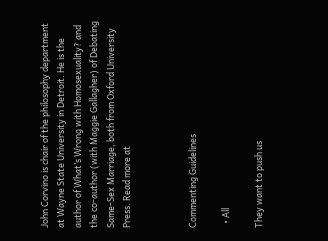John Corvino is chair of the philosophy department at Wayne State University in Detroit. He is the author of What’s Wrong with Homosexuality? and the co-author (with Maggie Gallagher) of Debating Same-Sex Marriage, both from Oxford University Press. Read more at



Commenting Guidelines

  • All

They want to push us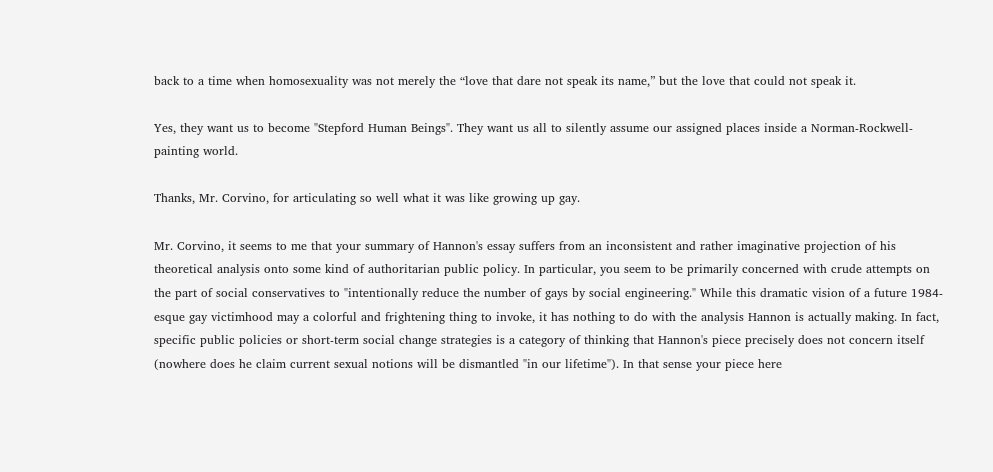back to a time when homosexuality was not merely the “love that dare not speak its name,” but the love that could not speak it.

Yes, they want us to become "Stepford Human Beings". They want us all to silently assume our assigned places inside a Norman-Rockwell-painting world.

Thanks, Mr. Corvino, for articulating so well what it was like growing up gay.

Mr. Corvino, it seems to me that your summary of Hannon's essay suffers from an inconsistent and rather imaginative projection of his theoretical analysis onto some kind of authoritarian public policy. In particular, you seem to be primarily concerned with crude attempts on the part of social conservatives to "intentionally reduce the number of gays by social engineering." While this dramatic vision of a future 1984-esque gay victimhood may a colorful and frightening thing to invoke, it has nothing to do with the analysis Hannon is actually making. In fact, specific public policies or short-term social change strategies is a category of thinking that Hannon's piece precisely does not concern itself (nowhere does he claim current sexual notions will be dismantled "in our lifetime"). In that sense your piece here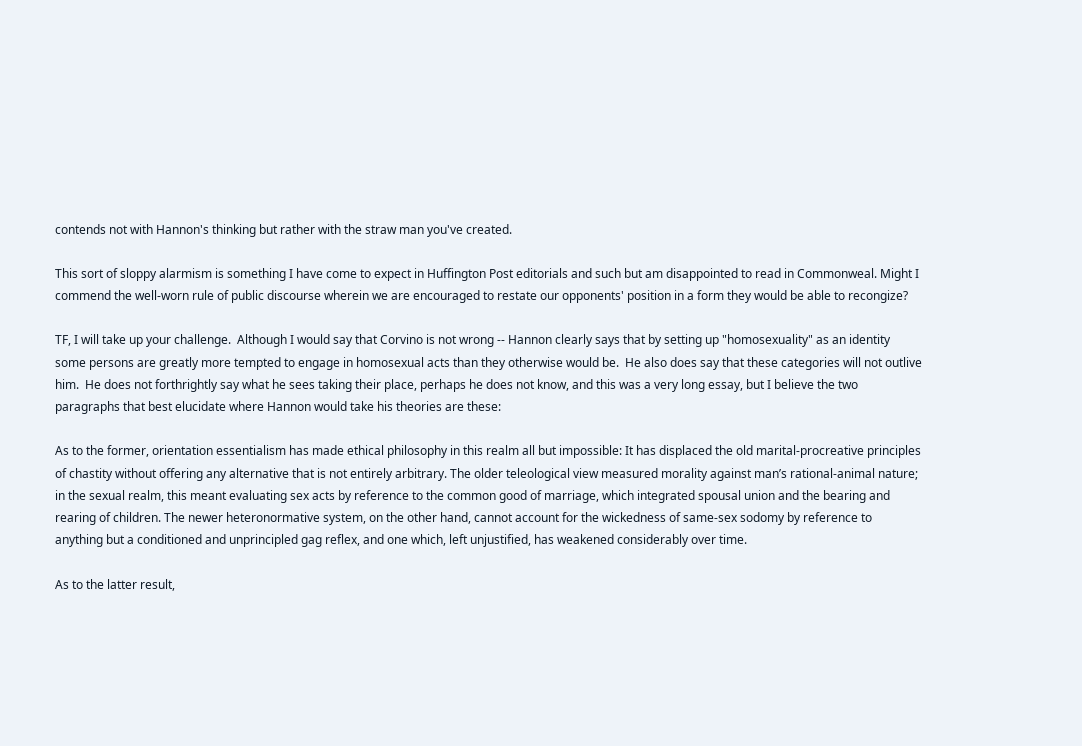contends not with Hannon's thinking but rather with the straw man you've created.

This sort of sloppy alarmism is something I have come to expect in Huffington Post editorials and such but am disappointed to read in Commonweal. Might I commend the well-worn rule of public discourse wherein we are encouraged to restate our opponents' position in a form they would be able to recongize?

TF, I will take up your challenge.  Although I would say that Corvino is not wrong -- Hannon clearly says that by setting up "homosexuality" as an identity some persons are greatly more tempted to engage in homosexual acts than they otherwise would be.  He also does say that these categories will not outlive him.  He does not forthrightly say what he sees taking their place, perhaps he does not know, and this was a very long essay, but I believe the two paragraphs that best elucidate where Hannon would take his theories are these:

As to the former, orientation essentialism has made ethical philosophy in this realm all but impossible: It has displaced the old marital-procreative principles of chastity without offering any alternative that is not entirely arbitrary. The older teleological view measured morality against man’s rational-animal nature; in the sexual realm, this meant evaluating sex acts by reference to the common good of marriage, which integrated spousal union and the bearing and rearing of children. The newer heteronormative system, on the other hand, cannot account for the wickedness of same-sex sodomy by reference to anything but a conditioned and unprincipled gag reflex, and one which, left unjustified, has weakened considerably over time.

As to the latter result,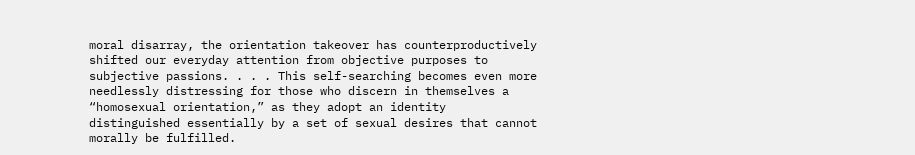moral disarray, the orientation takeover has counterproductively shifted our everyday attention from objective purposes to subjective passions. . . . This self-searching becomes even more needlessly distressing for those who discern in themselves a “homosexual orientation,” as they adopt an identity distinguished essentially by a set of sexual desires that cannot morally be fulfilled.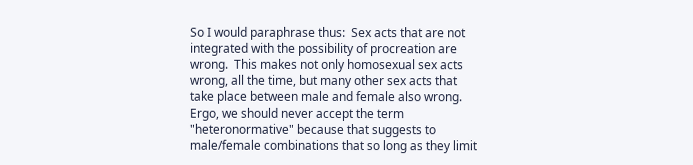So I would paraphrase thus:  Sex acts that are not integrated with the possibility of procreation are wrong.  This makes not only homosexual sex acts wrong, all the time, but many other sex acts that take place between male and female also wrong.  Ergo, we should never accept the term "heteronormative" because that suggests to male/female combinations that so long as they limit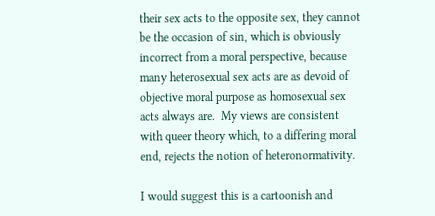their sex acts to the opposite sex, they cannot be the occasion of sin, which is obviously incorrect from a moral perspective, because many heterosexual sex acts are as devoid of objective moral purpose as homosexual sex acts always are.  My views are consistent with queer theory which, to a differing moral end, rejects the notion of heteronormativity.

I would suggest this is a cartoonish and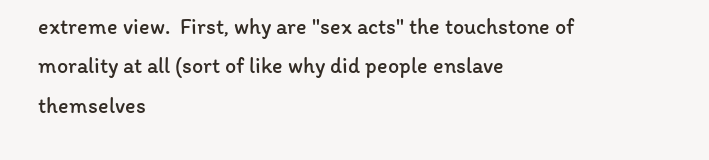extreme view.  First, why are "sex acts" the touchstone of morality at all (sort of like why did people enslave themselves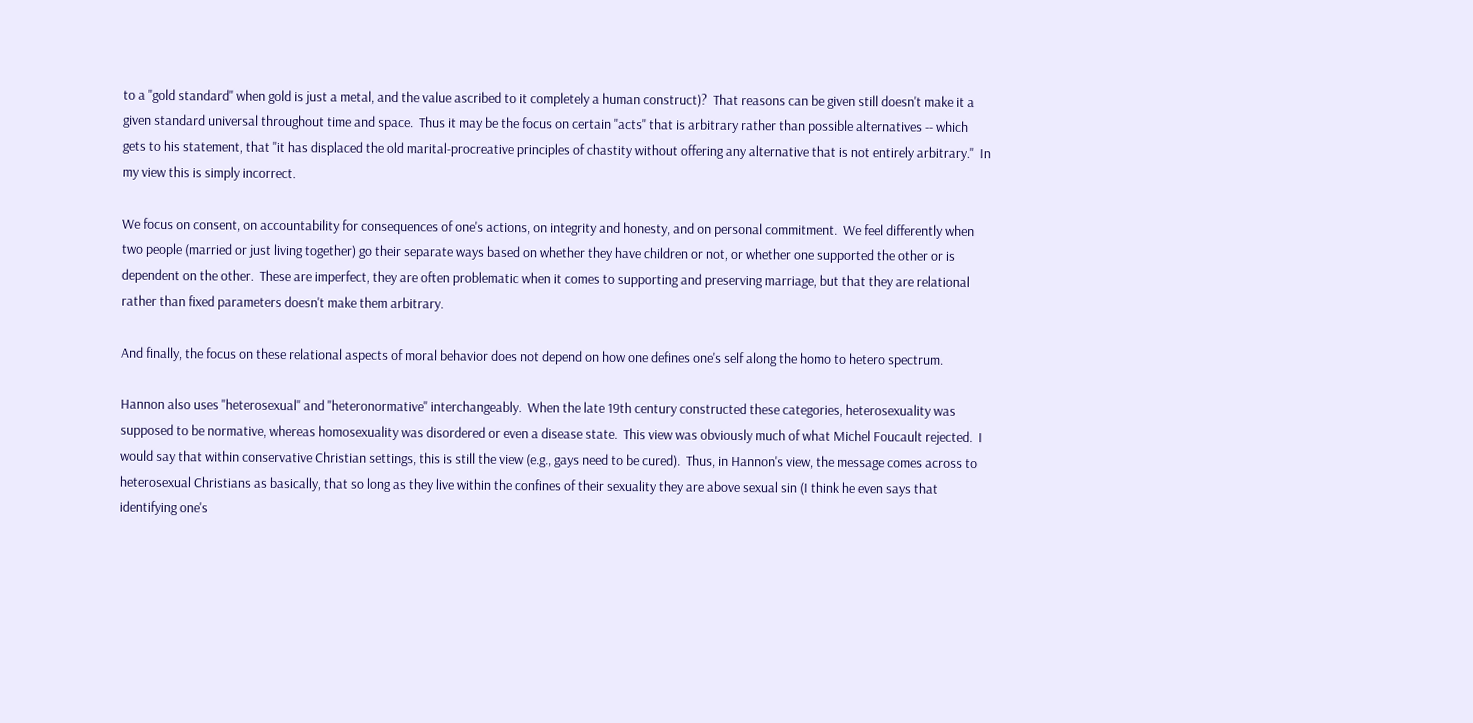to a "gold standard" when gold is just a metal, and the value ascribed to it completely a human construct)?  That reasons can be given still doesn't make it a given standard universal throughout time and space.  Thus it may be the focus on certain "acts" that is arbitrary rather than possible alternatives -- which gets to his statement, that "it has displaced the old marital-procreative principles of chastity without offering any alternative that is not entirely arbitrary."  In my view this is simply incorrect.

We focus on consent, on accountability for consequences of one's actions, on integrity and honesty, and on personal commitment.  We feel differently when two people (married or just living together) go their separate ways based on whether they have children or not, or whether one supported the other or is dependent on the other.  These are imperfect, they are often problematic when it comes to supporting and preserving marriage, but that they are relational rather than fixed parameters doesn't make them arbitrary.

And finally, the focus on these relational aspects of moral behavior does not depend on how one defines one's self along the homo to hetero spectrum.

Hannon also uses "heterosexual" and "heteronormative" interchangeably.  When the late 19th century constructed these categories, heterosexuality was supposed to be normative, whereas homosexuality was disordered or even a disease state.  This view was obviously much of what Michel Foucault rejected.  I would say that within conservative Christian settings, this is still the view (e.g., gays need to be cured).  Thus, in Hannon's view, the message comes across to heterosexual Christians as basically, that so long as they live within the confines of their sexuality they are above sexual sin (I think he even says that identifying one's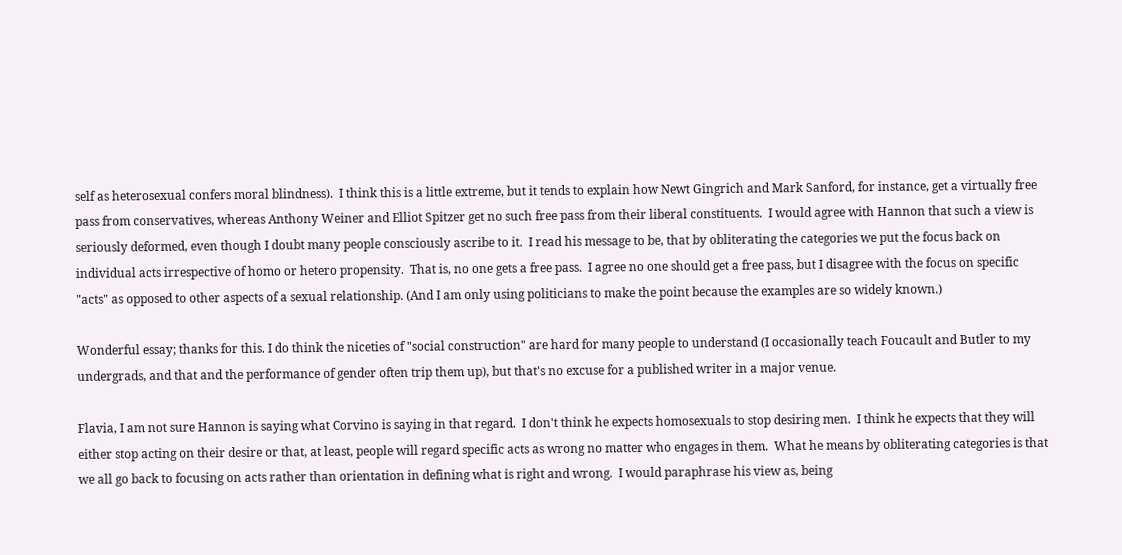self as heterosexual confers moral blindness).  I think this is a little extreme, but it tends to explain how Newt Gingrich and Mark Sanford, for instance, get a virtually free pass from conservatives, whereas Anthony Weiner and Elliot Spitzer get no such free pass from their liberal constituents.  I would agree with Hannon that such a view is seriously deformed, even though I doubt many people consciously ascribe to it.  I read his message to be, that by obliterating the categories we put the focus back on individual acts irrespective of homo or hetero propensity.  That is, no one gets a free pass.  I agree no one should get a free pass, but I disagree with the focus on specific "acts" as opposed to other aspects of a sexual relationship. (And I am only using politicians to make the point because the examples are so widely known.)

Wonderful essay; thanks for this. I do think the niceties of "social construction" are hard for many people to understand (I occasionally teach Foucault and Butler to my undergrads, and that and the performance of gender often trip them up), but that's no excuse for a published writer in a major venue.

Flavia, I am not sure Hannon is saying what Corvino is saying in that regard.  I don't think he expects homosexuals to stop desiring men.  I think he expects that they will either stop acting on their desire or that, at least, people will regard specific acts as wrong no matter who engages in them.  What he means by obliterating categories is that we all go back to focusing on acts rather than orientation in defining what is right and wrong.  I would paraphrase his view as, being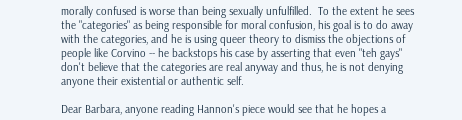morally confused is worse than being sexually unfulfilled.  To the extent he sees the "categories" as being responsible for moral confusion, his goal is to do away with the categories, and he is using queer theory to dismiss the objections of people like Corvino -- he backstops his case by asserting that even "teh gays" don't believe that the categories are real anyway and thus, he is not denying anyone their existential or authentic self.

Dear Barbara, anyone reading Hannon's piece would see that he hopes a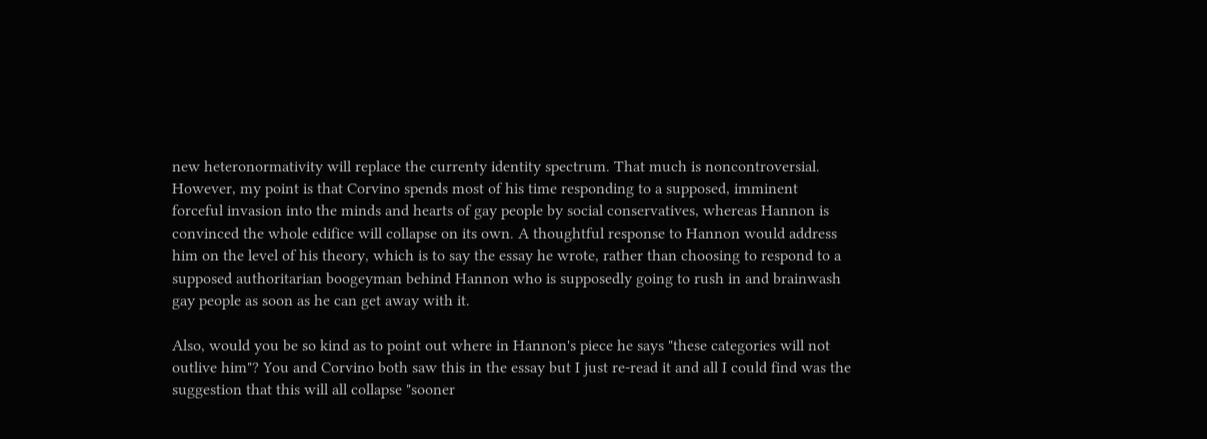new heteronormativity will replace the currenty identity spectrum. That much is noncontroversial. However, my point is that Corvino spends most of his time responding to a supposed, imminent forceful invasion into the minds and hearts of gay people by social conservatives, whereas Hannon is convinced the whole edifice will collapse on its own. A thoughtful response to Hannon would address him on the level of his theory, which is to say the essay he wrote, rather than choosing to respond to a supposed authoritarian boogeyman behind Hannon who is supposedly going to rush in and brainwash gay people as soon as he can get away with it.

Also, would you be so kind as to point out where in Hannon's piece he says "these categories will not outlive him"? You and Corvino both saw this in the essay but I just re-read it and all I could find was the suggestion that this will all collapse "sooner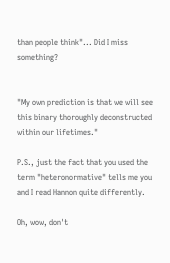than people think"... Did I miss something?


"My own prediction is that we will see this binary thoroughly deconstructed within our lifetimes."

P.S., just the fact that you used the term "heteronormative" tells me you and I read Hannon quite differently.

Oh, wow, don't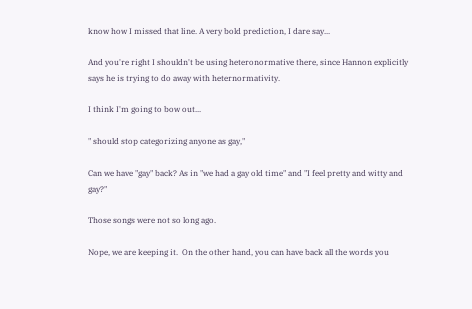know how I missed that line. A very bold prediction, I dare say...

And you're right I shouldn't be using heteronormative there, since Hannon explicitly says he is trying to do away with heternormativity.

I think I'm going to bow out...

" should stop categorizing anyone as gay,"

Can we have "gay" back? As in "we had a gay old time" and "I feel pretty and witty and gay?"

Those songs were not so long ago.

Nope, we are keeping it.  On the other hand, you can have back all the words you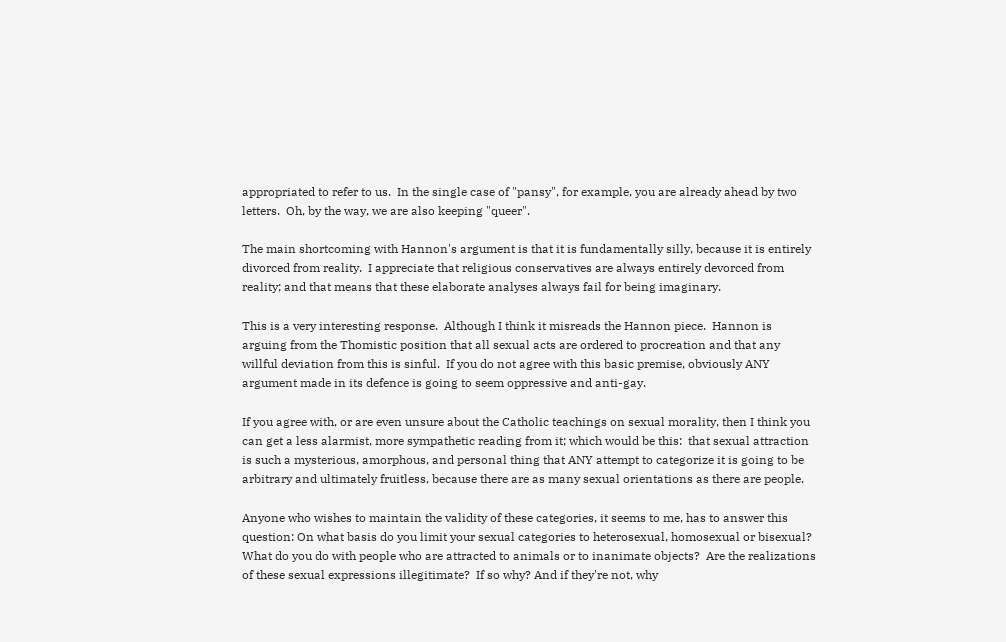appropriated to refer to us.  In the single case of "pansy", for example, you are already ahead by two letters.  Oh, by the way, we are also keeping "queer".

The main shortcoming with Hannon's argument is that it is fundamentally silly, because it is entirely divorced from reality.  I appreciate that religious conservatives are always entirely devorced from reality; and that means that these elaborate analyses always fail for being imaginary.

This is a very interesting response.  Although I think it misreads the Hannon piece.  Hannon is arguing from the Thomistic position that all sexual acts are ordered to procreation and that any willful deviation from this is sinful.  If you do not agree with this basic premise, obviously ANY argument made in its defence is going to seem oppressive and anti-gay.

If you agree with, or are even unsure about the Catholic teachings on sexual morality, then I think you can get a less alarmist, more sympathetic reading from it; which would be this:  that sexual attraction is such a mysterious, amorphous, and personal thing that ANY attempt to categorize it is going to be arbitrary and ultimately fruitless, because there are as many sexual orientations as there are people.

Anyone who wishes to maintain the validity of these categories, it seems to me, has to answer this question: On what basis do you limit your sexual categories to heterosexual, homosexual or bisexual?  What do you do with people who are attracted to animals or to inanimate objects?  Are the realizations of these sexual expressions illegitimate?  If so why? And if they're not, why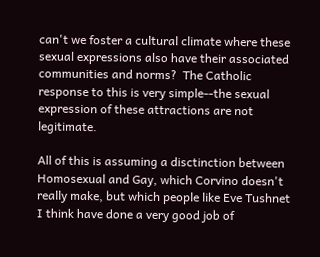can't we foster a cultural climate where these sexual expressions also have their associated communities and norms?  The Catholic response to this is very simple--the sexual expression of these attractions are not legitimate.

All of this is assuming a disctinction between Homosexual and Gay, which Corvino doesn't really make, but which people like Eve Tushnet I think have done a very good job of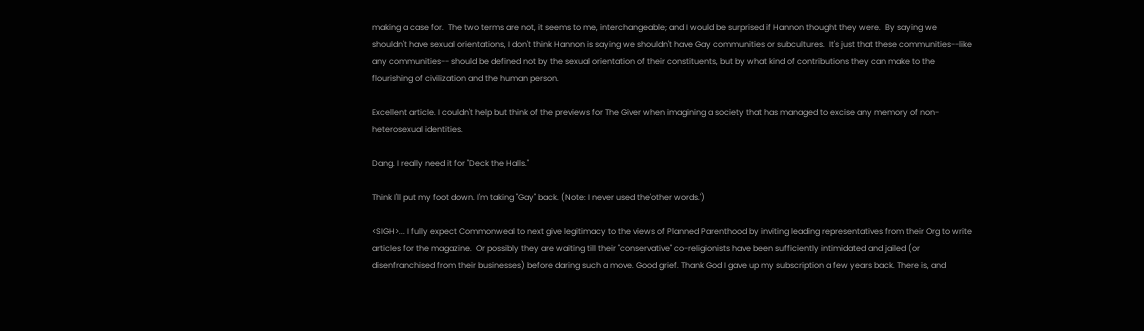making a case for.  The two terms are not, it seems to me, interchangeable; and I would be surprised if Hannon thought they were.  By saying we shouldn't have sexual orientations, I don't think Hannon is saying we shouldn't have Gay communities or subcultures.  It's just that these communities--like any communities-- should be defined not by the sexual orientation of their constituents, but by what kind of contributions they can make to the flourishing of civilization and the human person.

Excellent article. I couldn't help but think of the previews for The Giver when imagining a society that has managed to excise any memory of non-heterosexual identities.

Dang. I really need it for "Deck the Halls."

Think I'll put my foot down. I'm taking "Gay" back. (Note: I never used the'other words.')

<SIGH>... I fully expect Commonweal to next give legitimacy to the views of Planned Parenthood by inviting leading representatives from their Org to write articles for the magazine.  Or possibly they are waiting till their "conservative" co-religionists have been sufficiently intimidated and jailed (or disenfranchised from their businesses) before daring such a move. Good grief. Thank God I gave up my subscription a few years back. There is, and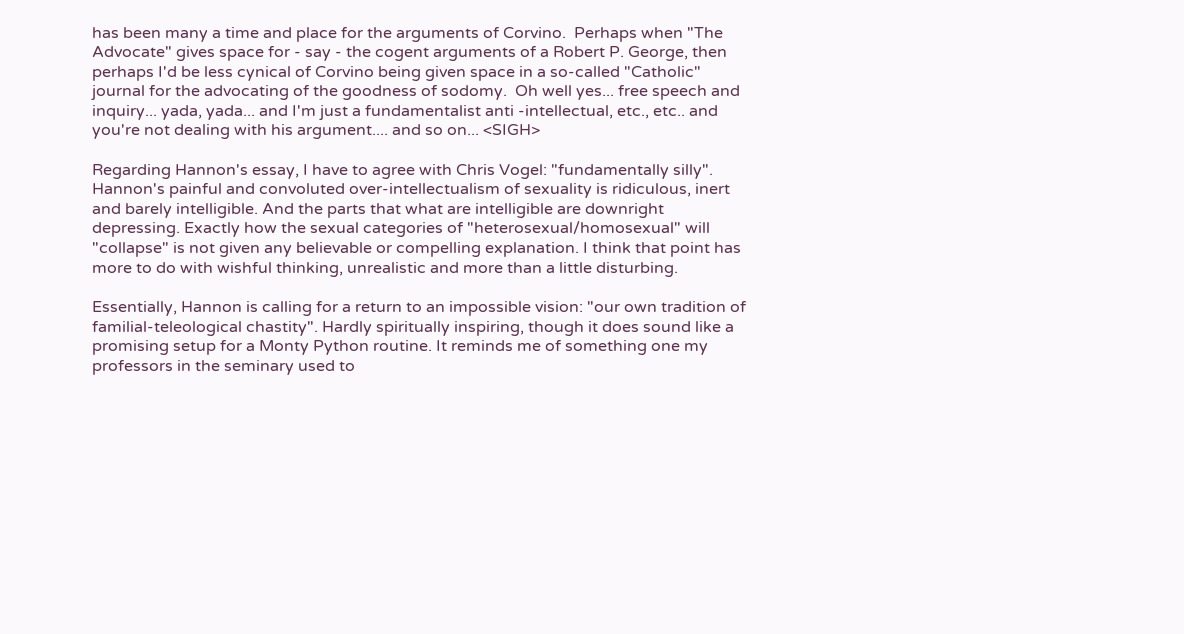has been many a time and place for the arguments of Corvino.  Perhaps when "The Advocate" gives space for - say - the cogent arguments of a Robert P. George, then perhaps I'd be less cynical of Corvino being given space in a so-called "Catholic" journal for the advocating of the goodness of sodomy.  Oh well yes... free speech and inquiry... yada, yada... and I'm just a fundamentalist anti -intellectual, etc., etc.. and you're not dealing with his argument.... and so on... <SIGH>

Regarding Hannon's essay, I have to agree with Chris Vogel: "fundamentally silly". Hannon's painful and convoluted over-intellectualism of sexuality is ridiculous, inert and barely intelligible. And the parts that what are intelligible are downright depressing. Exactly how the sexual categories of "heterosexual/homosexual" will "collapse" is not given any believable or compelling explanation. I think that point has more to do with wishful thinking, unrealistic and more than a little disturbing.

Essentially, Hannon is calling for a return to an impossible vision: "our own tradition of familial-teleological chastity". Hardly spiritually inspiring, though it does sound like a promising setup for a Monty Python routine. It reminds me of something one my professors in the seminary used to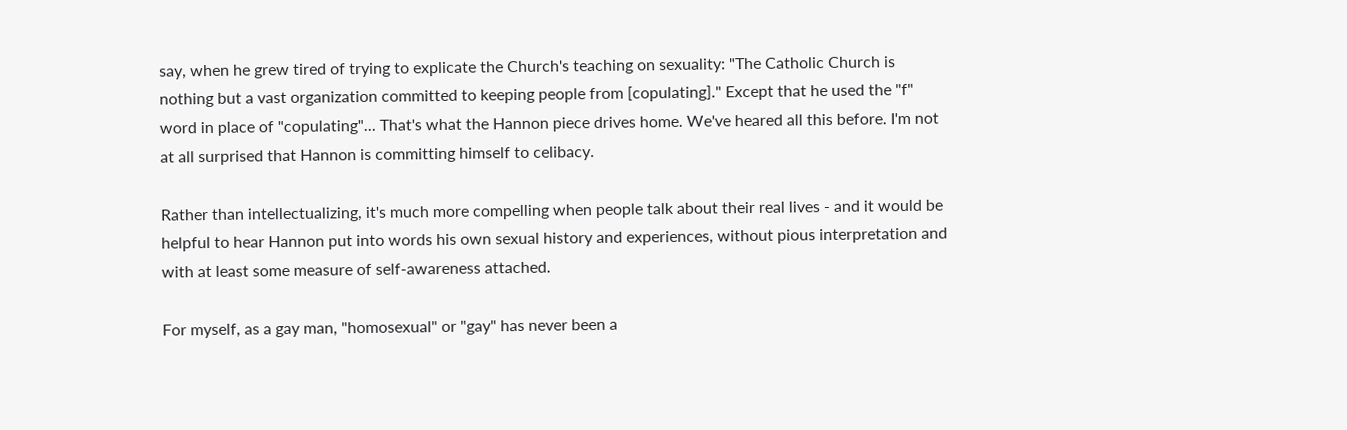say, when he grew tired of trying to explicate the Church's teaching on sexuality: "The Catholic Church is nothing but a vast organization committed to keeping people from [copulating]." Except that he used the "f" word in place of "copulating"... That's what the Hannon piece drives home. We've heared all this before. I'm not at all surprised that Hannon is committing himself to celibacy.

Rather than intellectualizing, it's much more compelling when people talk about their real lives - and it would be helpful to hear Hannon put into words his own sexual history and experiences, without pious interpretation and with at least some measure of self-awareness attached.

For myself, as a gay man, "homosexual" or "gay" has never been a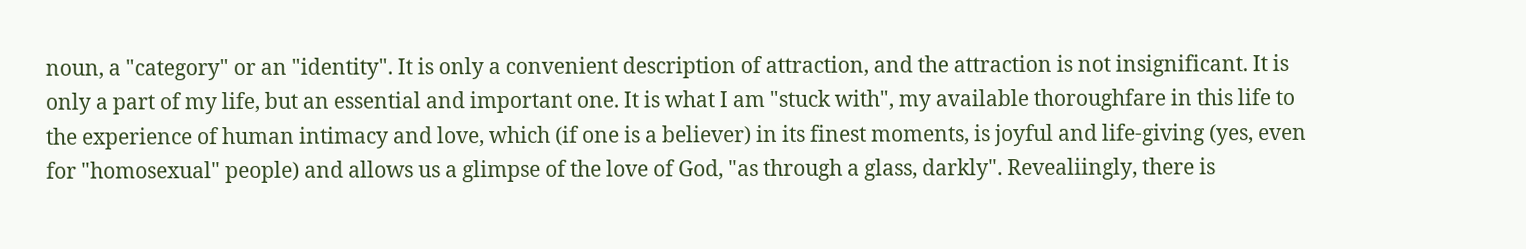noun, a "category" or an "identity". It is only a convenient description of attraction, and the attraction is not insignificant. It is only a part of my life, but an essential and important one. It is what I am "stuck with", my available thoroughfare in this life to the experience of human intimacy and love, which (if one is a believer) in its finest moments, is joyful and life-giving (yes, even for "homosexual" people) and allows us a glimpse of the love of God, "as through a glass, darkly". Revealiingly, there is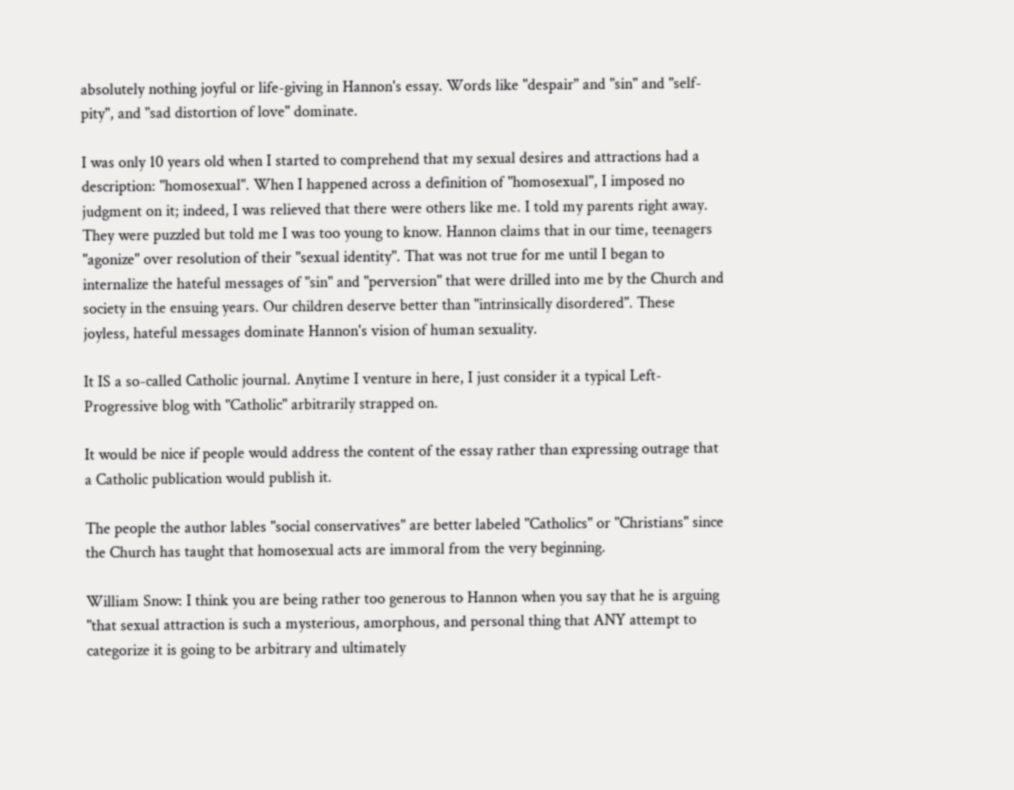absolutely nothing joyful or life-giving in Hannon's essay. Words like "despair" and "sin" and "self-pity", and "sad distortion of love" dominate.

I was only 10 years old when I started to comprehend that my sexual desires and attractions had a description: "homosexual". When I happened across a definition of "homosexual", I imposed no judgment on it; indeed, I was relieved that there were others like me. I told my parents right away. They were puzzled but told me I was too young to know. Hannon claims that in our time, teenagers "agonize" over resolution of their "sexual identity". That was not true for me until I began to internalize the hateful messages of "sin" and "perversion" that were drilled into me by the Church and society in the ensuing years. Our children deserve better than "intrinsically disordered". These joyless, hateful messages dominate Hannon's vision of human sexuality.

It IS a so-called Catholic journal. Anytime I venture in here, I just consider it a typical Left-Progressive blog with "Catholic" arbitrarily strapped on.

It would be nice if people would address the content of the essay rather than expressing outrage that a Catholic publication would publish it.

The people the author lables "social conservatives" are better labeled "Catholics" or "Christians" since the Church has taught that homosexual acts are immoral from the very beginning.

William Snow: I think you are being rather too generous to Hannon when you say that he is arguing "that sexual attraction is such a mysterious, amorphous, and personal thing that ANY attempt to categorize it is going to be arbitrary and ultimately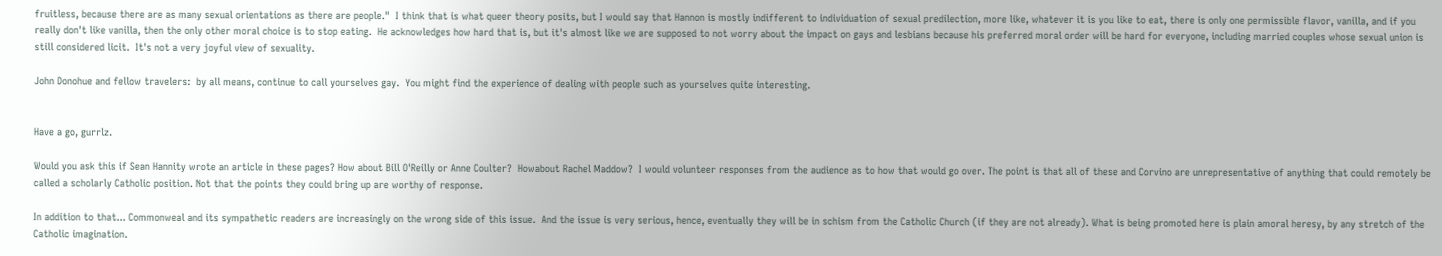fruitless, because there are as many sexual orientations as there are people."  I think that is what queer theory posits, but I would say that Hannon is mostly indifferent to individuation of sexual predilection, more like, whatever it is you like to eat, there is only one permissible flavor, vanilla, and if you really don't like vanilla, then the only other moral choice is to stop eating.  He acknowledges how hard that is, but it's almost like we are supposed to not worry about the impact on gays and lesbians because his preferred moral order will be hard for everyone, including married couples whose sexual union is still considered licit.  It's not a very joyful view of sexuality.

John Donohue and fellow travelers:  by all means, continue to call yourselves gay.  You might find the experience of dealing with people such as yourselves quite interesting.


Have a go, gurrlz.

Would you ask this if Sean Hannity wrote an article in these pages? How about Bill O'Reilly or Anne Coulter?  Howabout Rachel Maddow?  I would volunteer responses from the audience as to how that would go over. The point is that all of these and Corvino are unrepresentative of anything that could remotely be called a scholarly Catholic position. Not that the points they could bring up are worthy of response.

In addition to that... Commonweal and its sympathetic readers are increasingly on the wrong side of this issue.  And the issue is very serious, hence, eventually they will be in schism from the Catholic Church (if they are not already). What is being promoted here is plain amoral heresy, by any stretch of the Catholic imagination.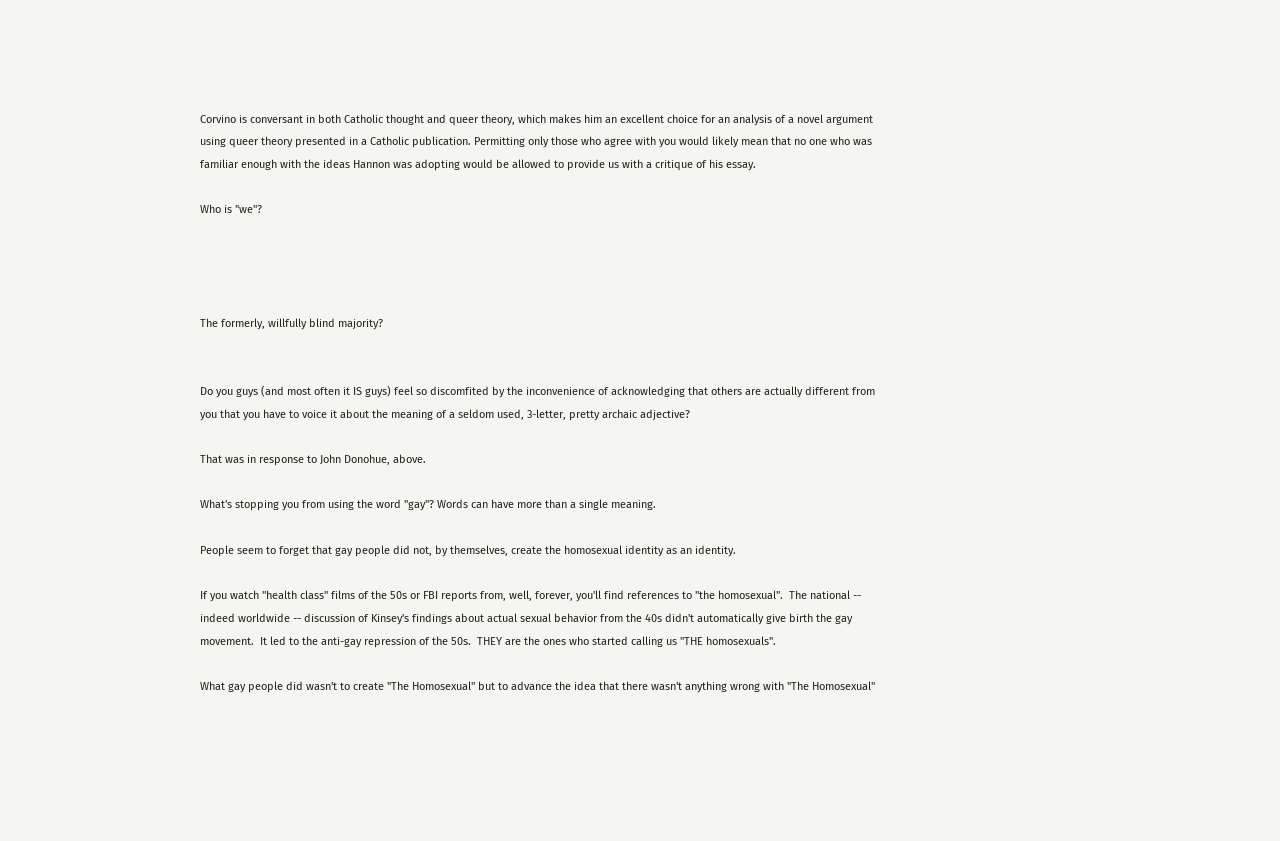Corvino is conversant in both Catholic thought and queer theory, which makes him an excellent choice for an analysis of a novel argument using queer theory presented in a Catholic publication. Permitting only those who agree with you would likely mean that no one who was familiar enough with the ideas Hannon was adopting would be allowed to provide us with a critique of his essay.

Who is "we"?




The formerly, willfully blind majority?


Do you guys (and most often it IS guys) feel so discomfited by the inconvenience of acknowledging that others are actually different from you that you have to voice it about the meaning of a seldom used, 3-letter, pretty archaic adjective?

That was in response to John Donohue, above.

What's stopping you from using the word "gay"? Words can have more than a single meaning.

People seem to forget that gay people did not, by themselves, create the homosexual identity as an identity.

If you watch "health class" films of the 50s or FBI reports from, well, forever, you'll find references to "the homosexual".  The national -- indeed worldwide -- discussion of Kinsey's findings about actual sexual behavior from the 40s didn't automatically give birth the gay movement.  It led to the anti-gay repression of the 50s.  THEY are the ones who started calling us "THE homosexuals".

What gay people did wasn't to create "The Homosexual" but to advance the idea that there wasn't anything wrong with "The Homosexual"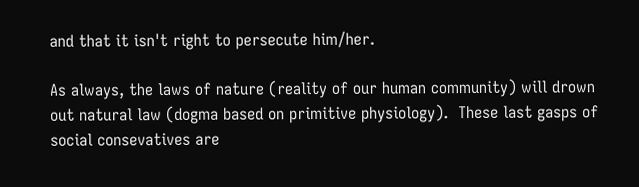and that it isn't right to persecute him/her.

As always, the laws of nature (reality of our human community) will drown out natural law (dogma based on primitive physiology).  These last gasps of social consevatives are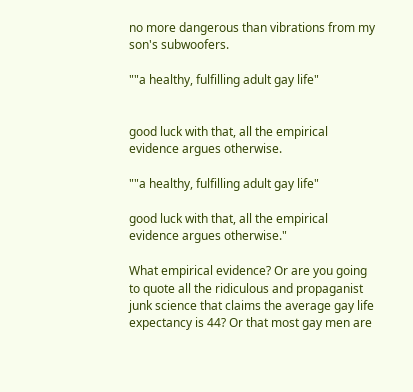no more dangerous than vibrations from my son's subwoofers.

""a healthy, fulfilling adult gay life"


good luck with that, all the empirical evidence argues otherwise.

""a healthy, fulfilling adult gay life"

good luck with that, all the empirical evidence argues otherwise."

What empirical evidence? Or are you going to quote all the ridiculous and propaganist junk science that claims the average gay life expectancy is 44? Or that most gay men are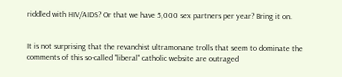riddled with HIV/AIDS? Or that we have 5,000 sex partners per year? Bring it on.


It is not surprising that the revanchist ultramonane trolls that seem to dominate the comments of this so-called "liberal" catholic website are outraged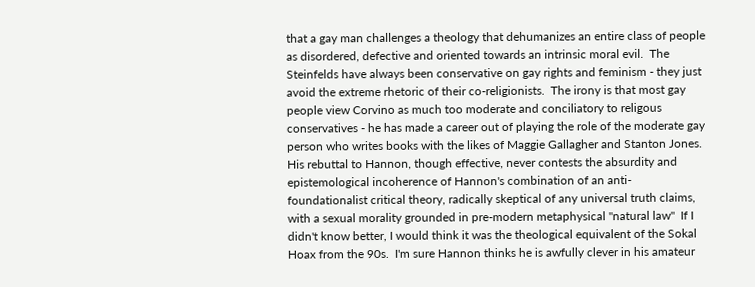that a gay man challenges a theology that dehumanizes an entire class of people as disordered, defective and oriented towards an intrinsic moral evil.  The Steinfelds have always been conservative on gay rights and feminism - they just avoid the extreme rhetoric of their co-religionists.  The irony is that most gay people view Corvino as much too moderate and conciliatory to religous conservatives - he has made a career out of playing the role of the moderate gay person who writes books with the likes of Maggie Gallagher and Stanton Jones.  His rebuttal to Hannon, though effective, never contests the absurdity and epistemological incoherence of Hannon's combination of an anti-foundationalist critical theory, radically skeptical of any universal truth claims, with a sexual morality grounded in pre-modern metaphysical "natural law"  If I didn't know better, I would think it was the theological equivalent of the Sokal Hoax from the 90s.  I'm sure Hannon thinks he is awfully clever in his amateur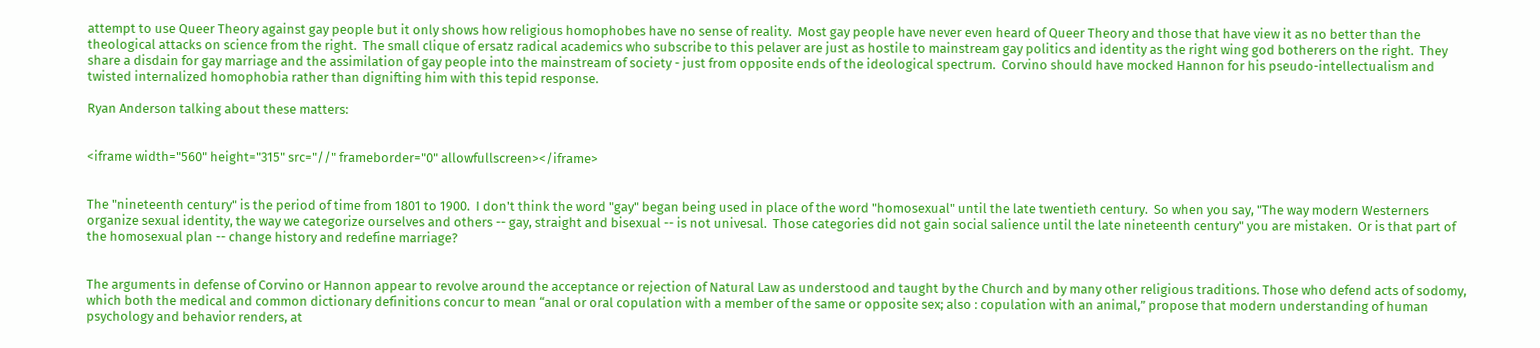attempt to use Queer Theory against gay people but it only shows how religious homophobes have no sense of reality.  Most gay people have never even heard of Queer Theory and those that have view it as no better than the theological attacks on science from the right.  The small clique of ersatz radical academics who subscribe to this pelaver are just as hostile to mainstream gay politics and identity as the right wing god botherers on the right.  They share a disdain for gay marriage and the assimilation of gay people into the mainstream of society - just from opposite ends of the ideological spectrum.  Corvino should have mocked Hannon for his pseudo-intellectualism and twisted internalized homophobia rather than dignifting him with this tepid response.

Ryan Anderson talking about these matters:


<iframe width="560" height="315" src="//" frameborder="0" allowfullscreen></iframe>


The "nineteenth century" is the period of time from 1801 to 1900.  I don't think the word "gay" began being used in place of the word "homosexual" until the late twentieth century.  So when you say, "The way modern Westerners organize sexual identity, the way we categorize ourselves and others -- gay, straight and bisexual -- is not univesal.  Those categories did not gain social salience until the late nineteenth century" you are mistaken.  Or is that part of the homosexual plan -- change history and redefine marriage?


The arguments in defense of Corvino or Hannon appear to revolve around the acceptance or rejection of Natural Law as understood and taught by the Church and by many other religious traditions. Those who defend acts of sodomy, which both the medical and common dictionary definitions concur to mean “anal or oral copulation with a member of the same or opposite sex; also : copulation with an animal,” propose that modern understanding of human psychology and behavior renders, at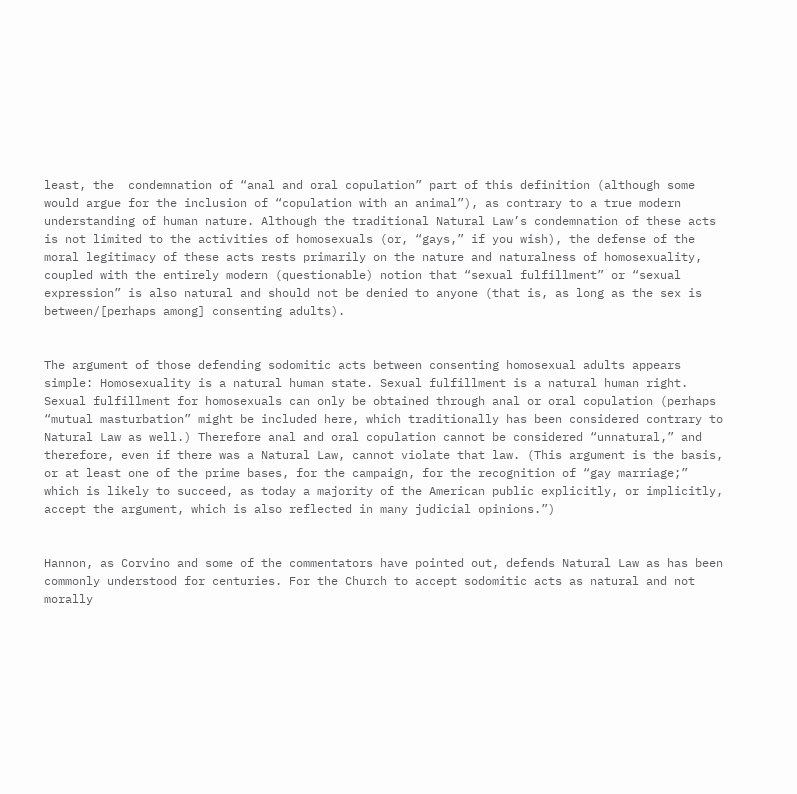least, the  condemnation of “anal and oral copulation” part of this definition (although some would argue for the inclusion of “copulation with an animal”), as contrary to a true modern understanding of human nature. Although the traditional Natural Law’s condemnation of these acts is not limited to the activities of homosexuals (or, “gays,” if you wish), the defense of the moral legitimacy of these acts rests primarily on the nature and naturalness of homosexuality, coupled with the entirely modern (questionable) notion that “sexual fulfillment” or “sexual expression” is also natural and should not be denied to anyone (that is, as long as the sex is between/[perhaps among] consenting adults).


The argument of those defending sodomitic acts between consenting homosexual adults appears simple: Homosexuality is a natural human state. Sexual fulfillment is a natural human right. Sexual fulfillment for homosexuals can only be obtained through anal or oral copulation (perhaps “mutual masturbation” might be included here, which traditionally has been considered contrary to Natural Law as well.) Therefore anal and oral copulation cannot be considered “unnatural,” and therefore, even if there was a Natural Law, cannot violate that law. (This argument is the basis, or at least one of the prime bases, for the campaign, for the recognition of “gay marriage;” which is likely to succeed, as today a majority of the American public explicitly, or implicitly, accept the argument, which is also reflected in many judicial opinions.”)


Hannon, as Corvino and some of the commentators have pointed out, defends Natural Law as has been commonly understood for centuries. For the Church to accept sodomitic acts as natural and not morally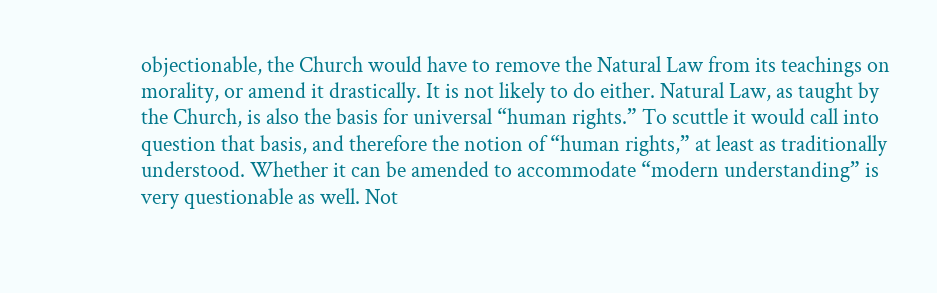objectionable, the Church would have to remove the Natural Law from its teachings on morality, or amend it drastically. It is not likely to do either. Natural Law, as taught by the Church, is also the basis for universal “human rights.” To scuttle it would call into question that basis, and therefore the notion of “human rights,” at least as traditionally understood. Whether it can be amended to accommodate “modern understanding” is very questionable as well. Not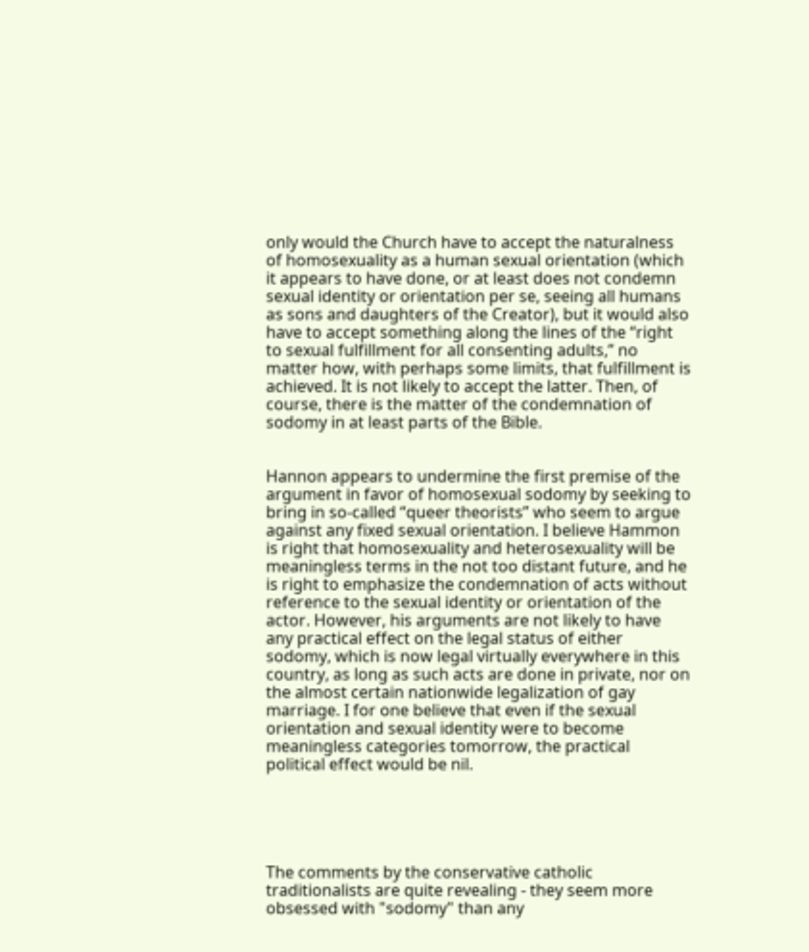only would the Church have to accept the naturalness of homosexuality as a human sexual orientation (which it appears to have done, or at least does not condemn sexual identity or orientation per se, seeing all humans as sons and daughters of the Creator), but it would also have to accept something along the lines of the “right to sexual fulfillment for all consenting adults,” no matter how, with perhaps some limits, that fulfillment is achieved. It is not likely to accept the latter. Then, of course, there is the matter of the condemnation of sodomy in at least parts of the Bible.


Hannon appears to undermine the first premise of the argument in favor of homosexual sodomy by seeking to bring in so-called “queer theorists” who seem to argue against any fixed sexual orientation. I believe Hammon is right that homosexuality and heterosexuality will be meaningless terms in the not too distant future, and he is right to emphasize the condemnation of acts without reference to the sexual identity or orientation of the actor. However, his arguments are not likely to have any practical effect on the legal status of either sodomy, which is now legal virtually everywhere in this country, as long as such acts are done in private, nor on the almost certain nationwide legalization of gay marriage. I for one believe that even if the sexual orientation and sexual identity were to become meaningless categories tomorrow, the practical political effect would be nil.





The comments by the conservative catholic traditionalists are quite revealing - they seem more obsessed with "sodomy" than any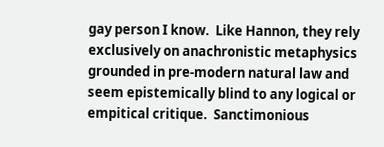gay person I know.  Like Hannon, they rely exclusively on anachronistic metaphysics grounded in pre-modern natural law and seem epistemically blind to any logical or empitical critique.  Sanctimonious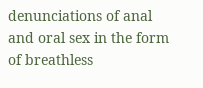denunciations of anal and oral sex in the form of breathless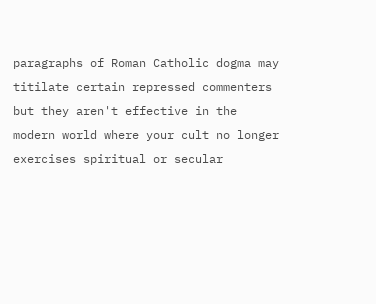paragraphs of Roman Catholic dogma may titilate certain repressed commenters but they aren't effective in the modern world where your cult no longer exercises spiritual or secular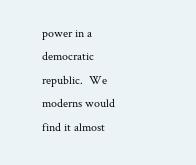power in a democratic republic.  We moderns would find it almost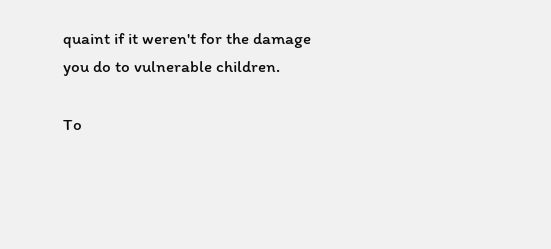quaint if it weren't for the damage you do to vulnerable children.

To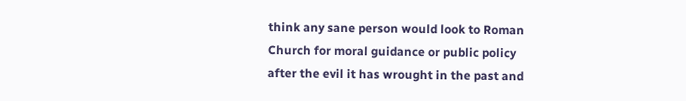think any sane person would look to Roman Church for moral guidance or public policy after the evil it has wrought in the past and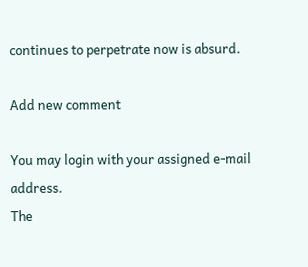continues to perpetrate now is absurd.

Add new comment

You may login with your assigned e-mail address.
The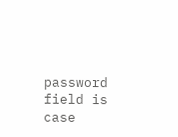password field is case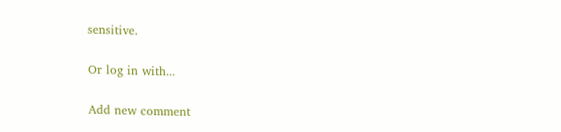sensitive.

Or log in with...

Add new comment